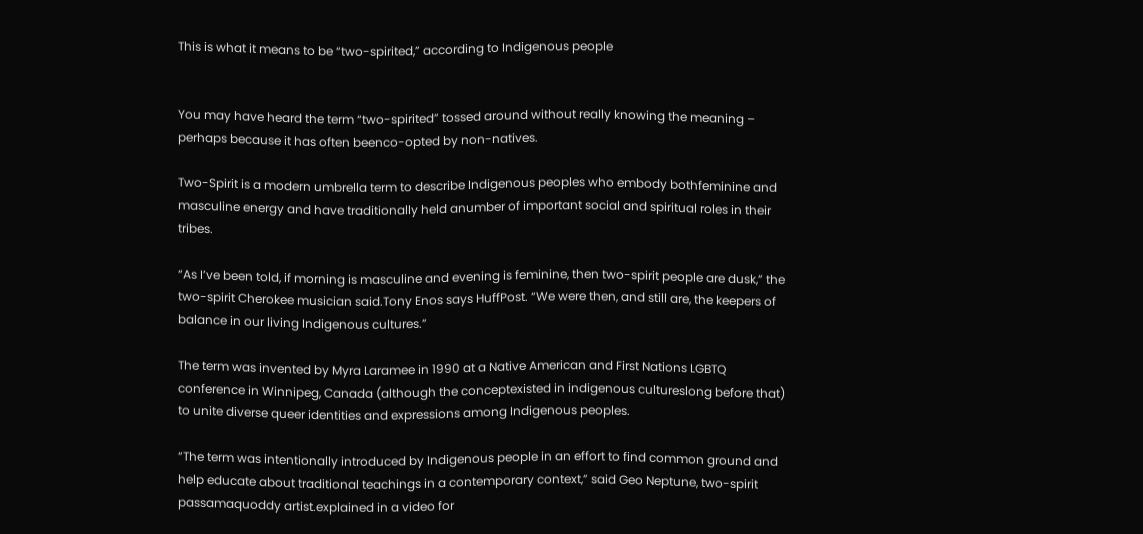This is what it means to be “two-spirited,” according to Indigenous people


You may have heard the term “two-spirited” tossed around without really knowing the meaning – perhaps because it has often beenco-opted by non-natives.

Two-Spirit is a modern umbrella term to describe Indigenous peoples who embody bothfeminine and masculine energy and have traditionally held anumber of important social and spiritual roles in their tribes.

“As I’ve been told, if morning is masculine and evening is feminine, then two-spirit people are dusk,” the two-spirit Cherokee musician said.Tony Enos says HuffPost. “We were then, and still are, the keepers of balance in our living Indigenous cultures.”

The term was invented by Myra Laramee in 1990 at a Native American and First Nations LGBTQ conference in Winnipeg, Canada (although the conceptexisted in indigenous cultureslong before that) to unite diverse queer identities and expressions among Indigenous peoples.

“The term was intentionally introduced by Indigenous people in an effort to find common ground and help educate about traditional teachings in a contemporary context,” said Geo Neptune, two-spirit passamaquoddy artist.explained in a video for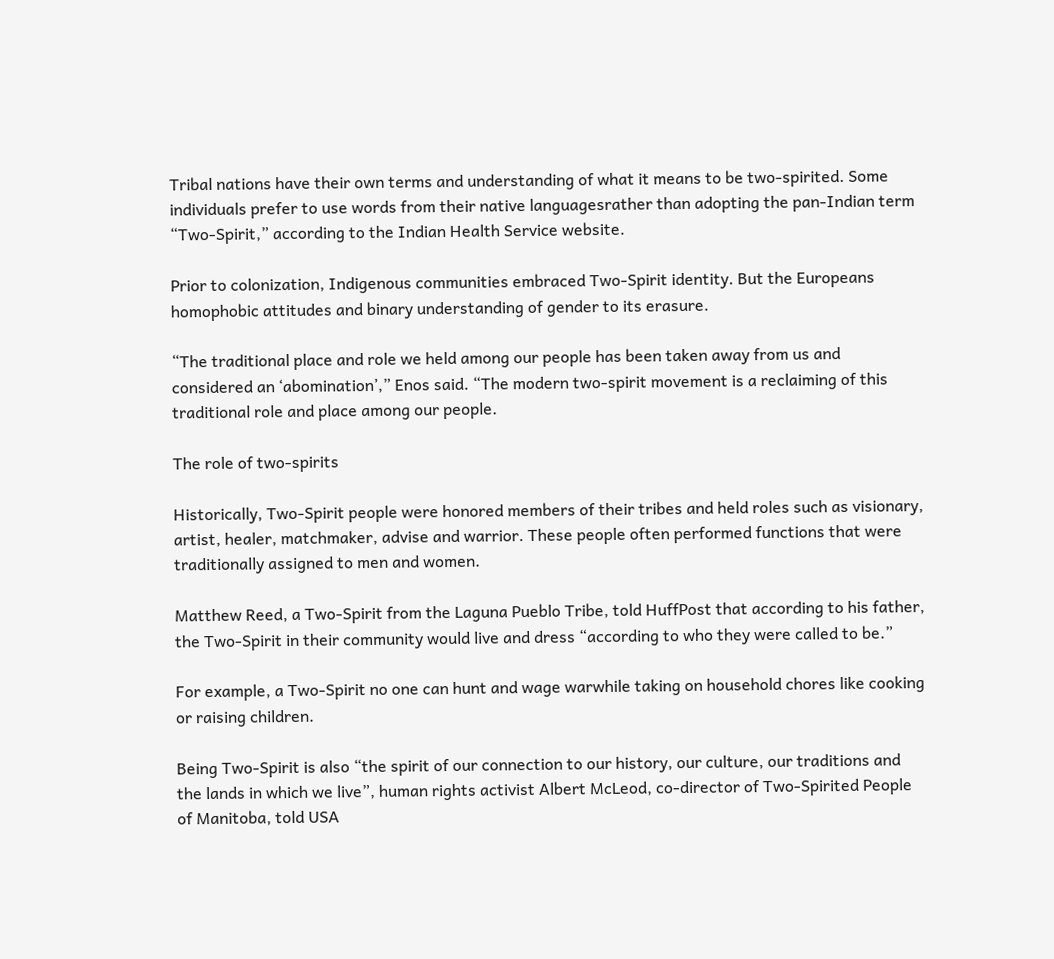Tribal nations have their own terms and understanding of what it means to be two-spirited. Some individuals prefer to use words from their native languagesrather than adopting the pan-Indian term “Two-Spirit,” according to the Indian Health Service website.

Prior to colonization, Indigenous communities embraced Two-Spirit identity. But the Europeans homophobic attitudes and binary understanding of gender to its erasure.

“The traditional place and role we held among our people has been taken away from us and considered an ‘abomination’,” Enos said. “The modern two-spirit movement is a reclaiming of this traditional role and place among our people.

The role of two-spirits

Historically, Two-Spirit people were honored members of their tribes and held roles such as visionary, artist, healer, matchmaker, advise and warrior. These people often performed functions that were traditionally assigned to men and women.

Matthew Reed, a Two-Spirit from the Laguna Pueblo Tribe, told HuffPost that according to his father, the Two-Spirit in their community would live and dress “according to who they were called to be.”

For example, a Two-Spirit no one can hunt and wage warwhile taking on household chores like cooking or raising children.

Being Two-Spirit is also “the spirit of our connection to our history, our culture, our traditions and the lands in which we live”, human rights activist Albert McLeod, co-director of Two-Spirited People of Manitoba, told USA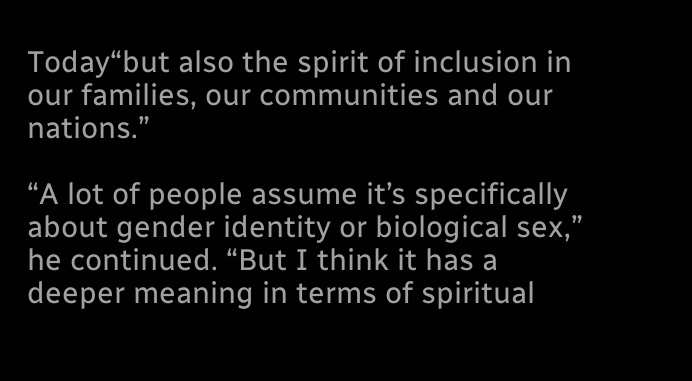Today“but also the spirit of inclusion in our families, our communities and our nations.”

“A lot of people assume it’s specifically about gender identity or biological sex,” he continued. “But I think it has a deeper meaning in terms of spiritual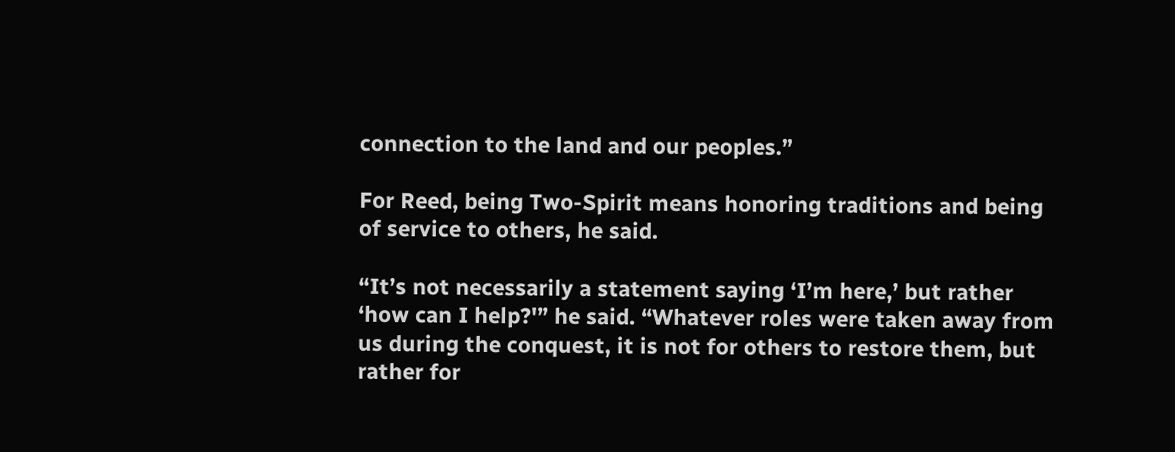connection to the land and our peoples.”

For Reed, being Two-Spirit means honoring traditions and being of service to others, he said.

“It’s not necessarily a statement saying ‘I’m here,’ but rather ‘how can I help?'” he said. “Whatever roles were taken away from us during the conquest, it is not for others to restore them, but rather for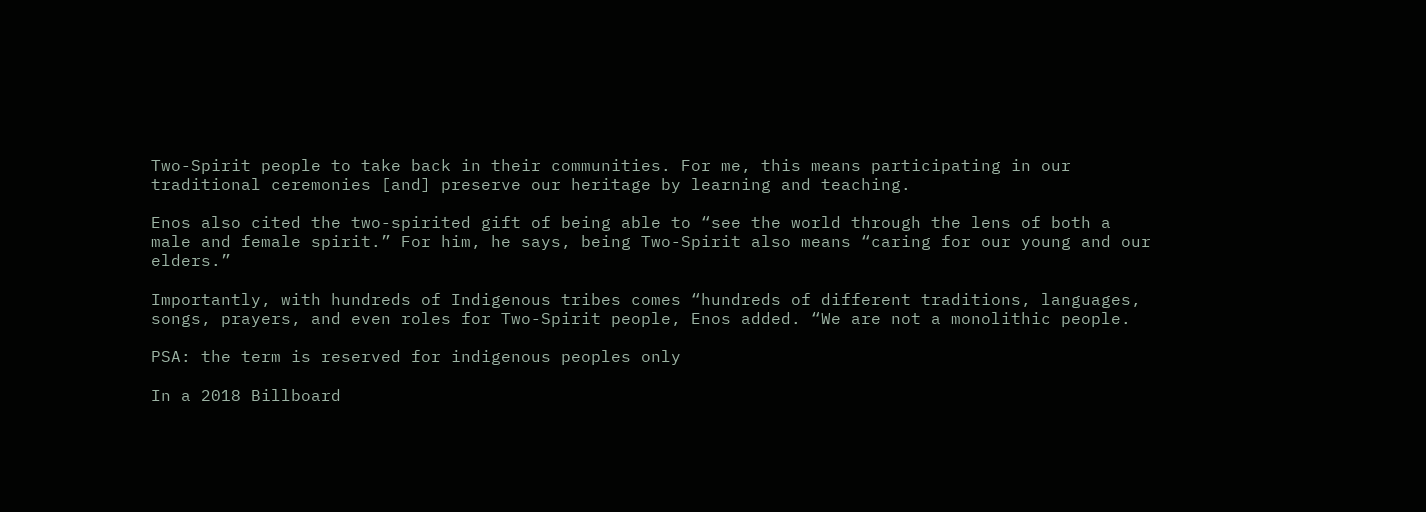Two-Spirit people to take back in their communities. For me, this means participating in our traditional ceremonies [and] preserve our heritage by learning and teaching.

Enos also cited the two-spirited gift of being able to “see the world through the lens of both a male and female spirit.” For him, he says, being Two-Spirit also means “caring for our young and our elders.”

Importantly, with hundreds of Indigenous tribes comes “hundreds of different traditions, languages, songs, prayers, and even roles for Two-Spirit people, Enos added. “We are not a monolithic people.

PSA: the term is reserved for indigenous peoples only

In a 2018 Billboard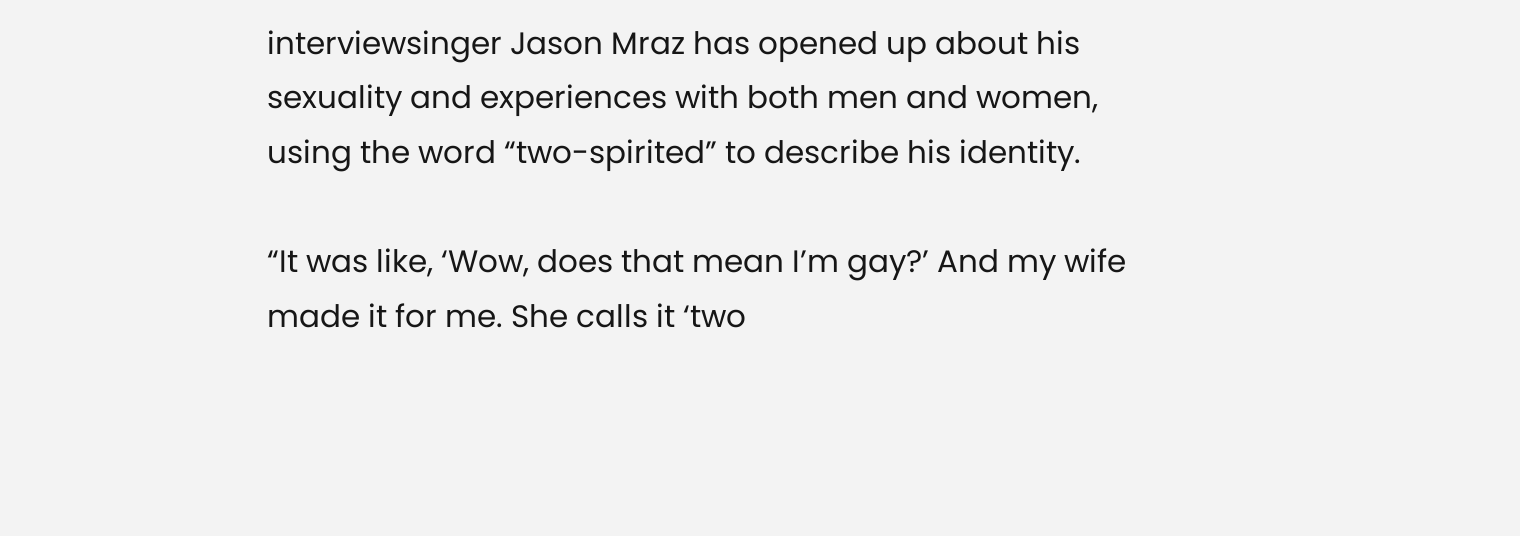interviewsinger Jason Mraz has opened up about his sexuality and experiences with both men and women, using the word “two-spirited” to describe his identity.

“It was like, ‘Wow, does that mean I’m gay?’ And my wife made it for me. She calls it ‘two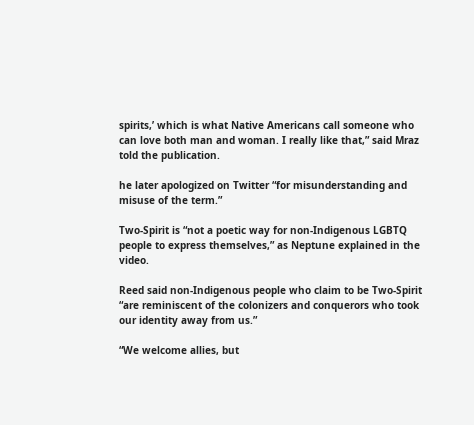spirits,’ which is what Native Americans call someone who can love both man and woman. I really like that,” said Mraz told the publication.

he later apologized on Twitter “for misunderstanding and misuse of the term.”

Two-Spirit is “not a poetic way for non-Indigenous LGBTQ people to express themselves,” as Neptune explained in the video.

Reed said non-Indigenous people who claim to be Two-Spirit “are reminiscent of the colonizers and conquerors who took our identity away from us.”

“We welcome allies, but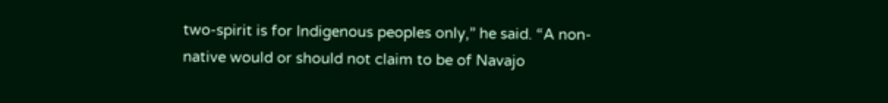two-spirit is for Indigenous peoples only,” he said. “A non-native would or should not claim to be of Navajo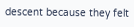descent because they felt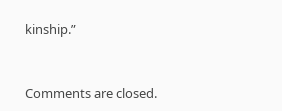kinship.”


Comments are closed.